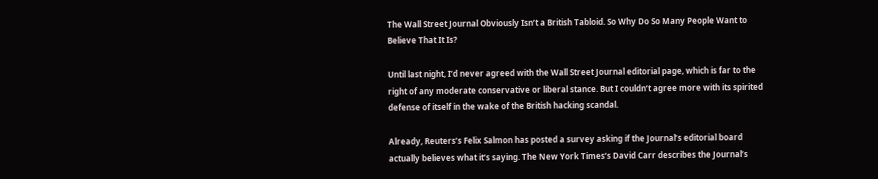The Wall Street Journal Obviously Isn’t a British Tabloid. So Why Do So Many People Want to Believe That It Is?

Until last night, I’d never agreed with the Wall Street Journal editorial page, which is far to the right of any moderate conservative or liberal stance. But I couldn’t agree more with its spirited defense of itself in the wake of the British hacking scandal.

Already, Reuters’s Felix Salmon has posted a survey asking if the Journal’s editorial board actually believes what it’s saying. The New York Times’s David Carr describes the Journal’s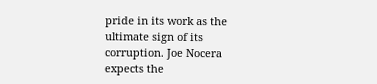pride in its work as the ultimate sign of its corruption. Joe Nocera expects the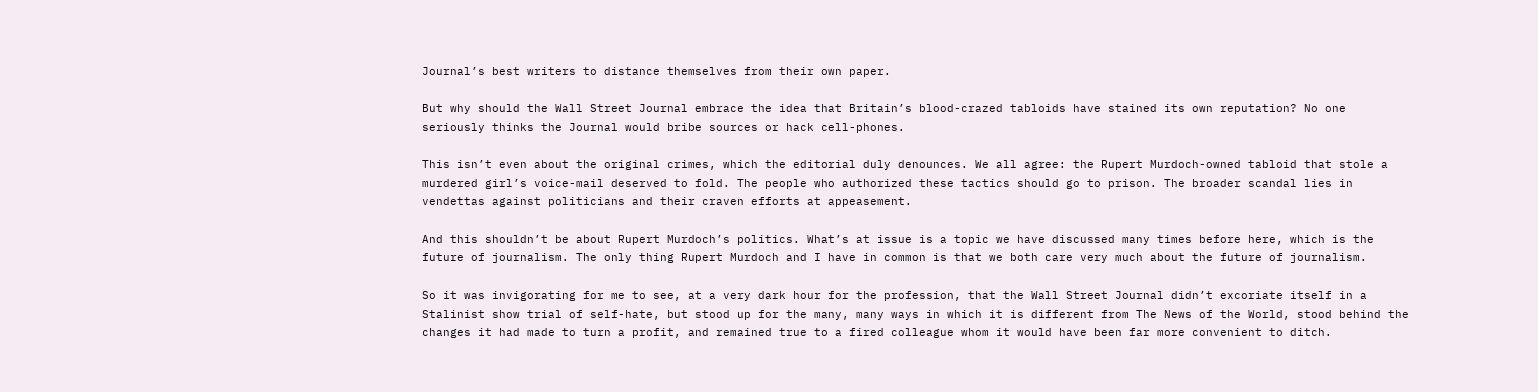Journal’s best writers to distance themselves from their own paper.

But why should the Wall Street Journal embrace the idea that Britain’s blood-crazed tabloids have stained its own reputation? No one seriously thinks the Journal would bribe sources or hack cell-phones.

This isn’t even about the original crimes, which the editorial duly denounces. We all agree: the Rupert Murdoch-owned tabloid that stole a murdered girl’s voice-mail deserved to fold. The people who authorized these tactics should go to prison. The broader scandal lies in vendettas against politicians and their craven efforts at appeasement.

And this shouldn’t be about Rupert Murdoch’s politics. What’s at issue is a topic we have discussed many times before here, which is the future of journalism. The only thing Rupert Murdoch and I have in common is that we both care very much about the future of journalism.

So it was invigorating for me to see, at a very dark hour for the profession, that the Wall Street Journal didn’t excoriate itself in a Stalinist show trial of self-hate, but stood up for the many, many ways in which it is different from The News of the World, stood behind the changes it had made to turn a profit, and remained true to a fired colleague whom it would have been far more convenient to ditch.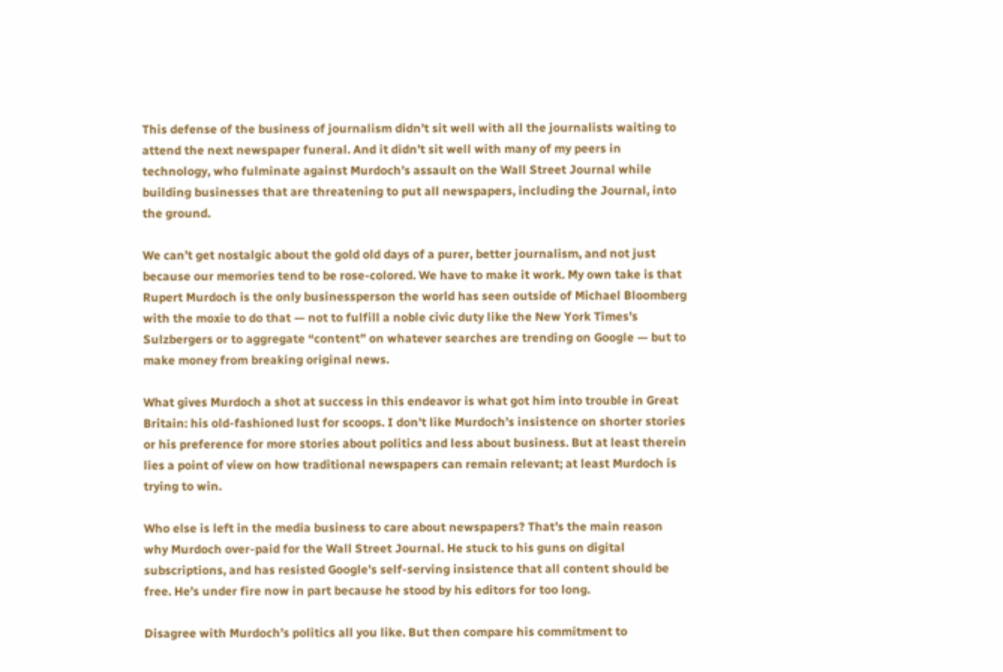This defense of the business of journalism didn’t sit well with all the journalists waiting to attend the next newspaper funeral. And it didn’t sit well with many of my peers in technology, who fulminate against Murdoch’s assault on the Wall Street Journal while building businesses that are threatening to put all newspapers, including the Journal, into the ground.

We can’t get nostalgic about the gold old days of a purer, better journalism, and not just because our memories tend to be rose-colored. We have to make it work. My own take is that Rupert Murdoch is the only businessperson the world has seen outside of Michael Bloomberg with the moxie to do that — not to fulfill a noble civic duty like the New York Times’s Sulzbergers or to aggregate “content” on whatever searches are trending on Google — but to make money from breaking original news.

What gives Murdoch a shot at success in this endeavor is what got him into trouble in Great Britain: his old-fashioned lust for scoops. I don’t like Murdoch’s insistence on shorter stories or his preference for more stories about politics and less about business. But at least therein lies a point of view on how traditional newspapers can remain relevant; at least Murdoch is trying to win.

Who else is left in the media business to care about newspapers? That’s the main reason why Murdoch over-paid for the Wall Street Journal. He stuck to his guns on digital subscriptions, and has resisted Google’s self-serving insistence that all content should be free. He’s under fire now in part because he stood by his editors for too long.

Disagree with Murdoch’s politics all you like. But then compare his commitment to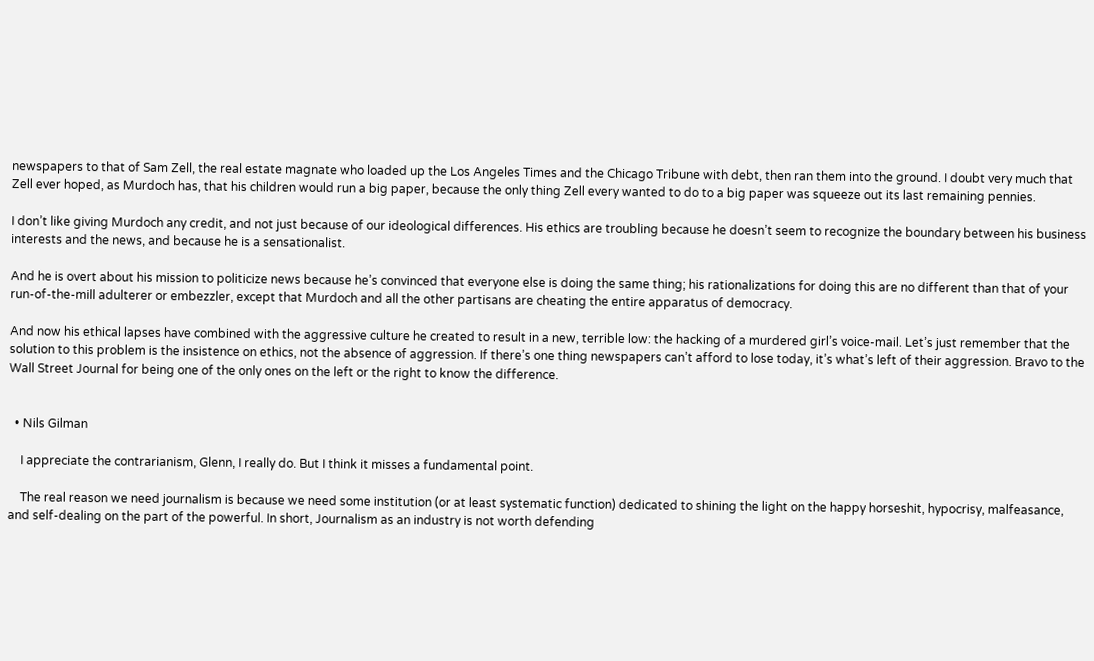newspapers to that of Sam Zell, the real estate magnate who loaded up the Los Angeles Times and the Chicago Tribune with debt, then ran them into the ground. I doubt very much that Zell ever hoped, as Murdoch has, that his children would run a big paper, because the only thing Zell every wanted to do to a big paper was squeeze out its last remaining pennies.

I don’t like giving Murdoch any credit, and not just because of our ideological differences. His ethics are troubling because he doesn’t seem to recognize the boundary between his business interests and the news, and because he is a sensationalist.

And he is overt about his mission to politicize news because he’s convinced that everyone else is doing the same thing; his rationalizations for doing this are no different than that of your run-of-the-mill adulterer or embezzler, except that Murdoch and all the other partisans are cheating the entire apparatus of democracy.

And now his ethical lapses have combined with the aggressive culture he created to result in a new, terrible low: the hacking of a murdered girl’s voice-mail. Let’s just remember that the solution to this problem is the insistence on ethics, not the absence of aggression. If there’s one thing newspapers can’t afford to lose today, it’s what’s left of their aggression. Bravo to the Wall Street Journal for being one of the only ones on the left or the right to know the difference.


  • Nils Gilman

    I appreciate the contrarianism, Glenn, I really do. But I think it misses a fundamental point.

    The real reason we need journalism is because we need some institution (or at least systematic function) dedicated to shining the light on the happy horseshit, hypocrisy, malfeasance, and self-dealing on the part of the powerful. In short, Journalism as an industry is not worth defending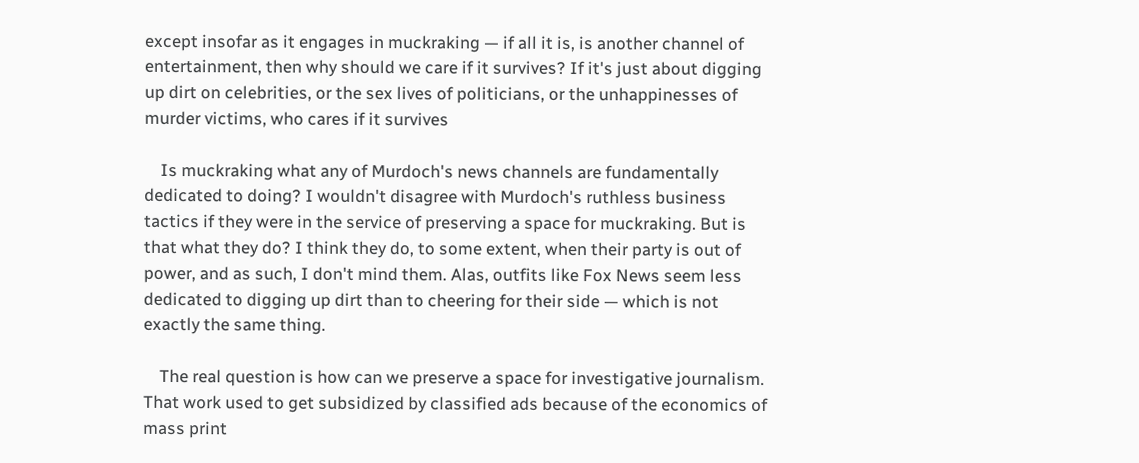except insofar as it engages in muckraking — if all it is, is another channel of entertainment, then why should we care if it survives? If it's just about digging up dirt on celebrities, or the sex lives of politicians, or the unhappinesses of murder victims, who cares if it survives

    Is muckraking what any of Murdoch's news channels are fundamentally dedicated to doing? I wouldn't disagree with Murdoch's ruthless business tactics if they were in the service of preserving a space for muckraking. But is that what they do? I think they do, to some extent, when their party is out of power, and as such, I don't mind them. Alas, outfits like Fox News seem less dedicated to digging up dirt than to cheering for their side — which is not exactly the same thing.

    The real question is how can we preserve a space for investigative journalism. That work used to get subsidized by classified ads because of the economics of mass print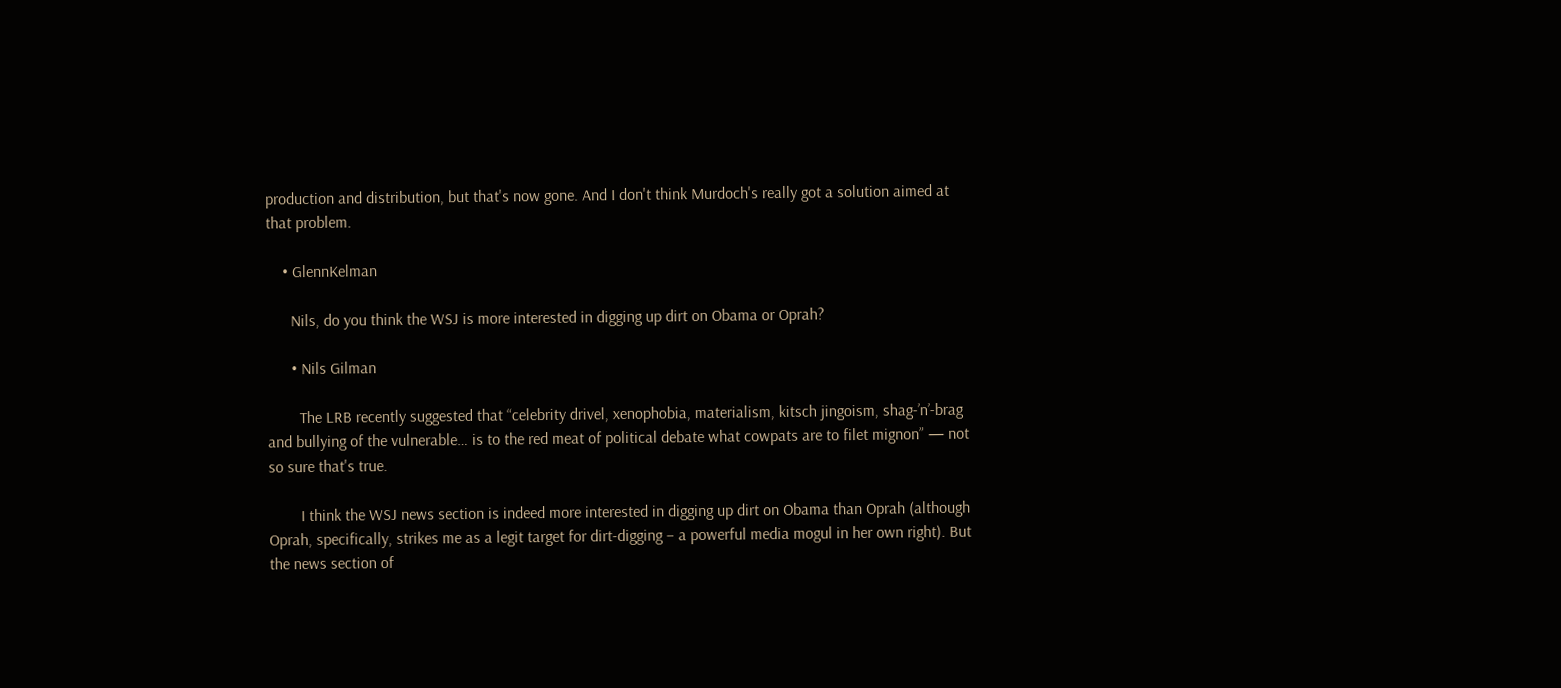production and distribution, but that's now gone. And I don't think Murdoch's really got a solution aimed at that problem.

    • GlennKelman

      Nils, do you think the WSJ is more interested in digging up dirt on Obama or Oprah?

      • Nils Gilman

        The LRB recently suggested that “celebrity drivel, xenophobia, materialism, kitsch jingoism, shag-’n’-brag and bullying of the vulnerable… is to the red meat of political debate what cowpats are to filet mignon” — not so sure that's true.

        I think the WSJ news section is indeed more interested in digging up dirt on Obama than Oprah (although Oprah, specifically, strikes me as a legit target for dirt-digging – a powerful media mogul in her own right). But the news section of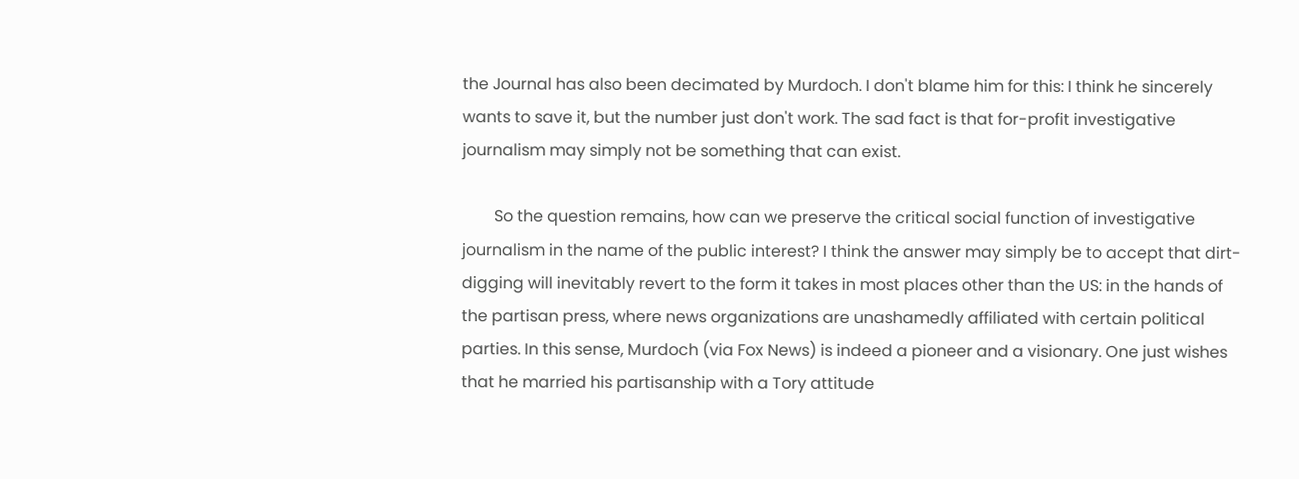the Journal has also been decimated by Murdoch. I don't blame him for this: I think he sincerely wants to save it, but the number just don't work. The sad fact is that for-profit investigative journalism may simply not be something that can exist.

        So the question remains, how can we preserve the critical social function of investigative journalism in the name of the public interest? I think the answer may simply be to accept that dirt-digging will inevitably revert to the form it takes in most places other than the US: in the hands of the partisan press, where news organizations are unashamedly affiliated with certain political parties. In this sense, Murdoch (via Fox News) is indeed a pioneer and a visionary. One just wishes that he married his partisanship with a Tory attitude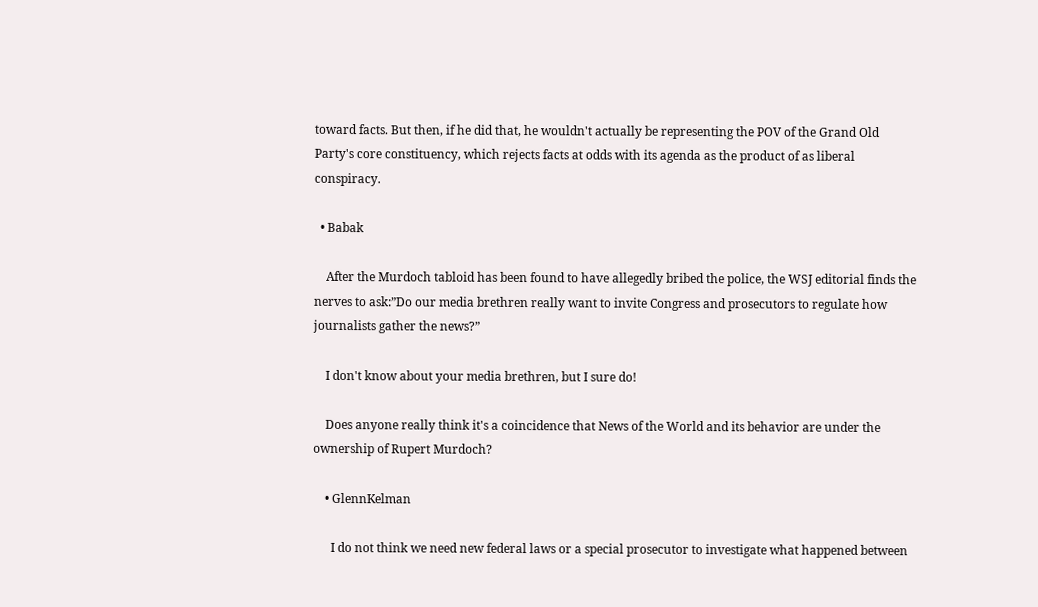toward facts. But then, if he did that, he wouldn't actually be representing the POV of the Grand Old Party's core constituency, which rejects facts at odds with its agenda as the product of as liberal conspiracy.

  • Babak

    After the Murdoch tabloid has been found to have allegedly bribed the police, the WSJ editorial finds the nerves to ask:”Do our media brethren really want to invite Congress and prosecutors to regulate how journalists gather the news?”

    I don't know about your media brethren, but I sure do!

    Does anyone really think it's a coincidence that News of the World and its behavior are under the ownership of Rupert Murdoch?

    • GlennKelman

      I do not think we need new federal laws or a special prosecutor to investigate what happened between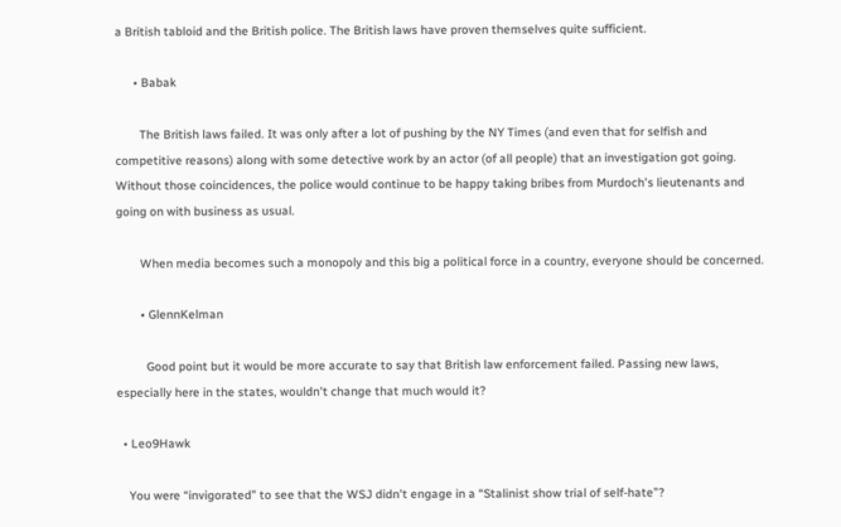a British tabloid and the British police. The British laws have proven themselves quite sufficient.

      • Babak

        The British laws failed. It was only after a lot of pushing by the NY Times (and even that for selfish and competitive reasons) along with some detective work by an actor (of all people) that an investigation got going. Without those coincidences, the police would continue to be happy taking bribes from Murdoch's lieutenants and going on with business as usual.

        When media becomes such a monopoly and this big a political force in a country, everyone should be concerned.

        • GlennKelman

          Good point but it would be more accurate to say that British law enforcement failed. Passing new laws, especially here in the states, wouldn't change that much would it?

  • Leo9Hawk

    You were “invigorated” to see that the WSJ didn't engage in a “Stalinist show trial of self-hate”?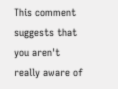This comment suggests that you aren't really aware of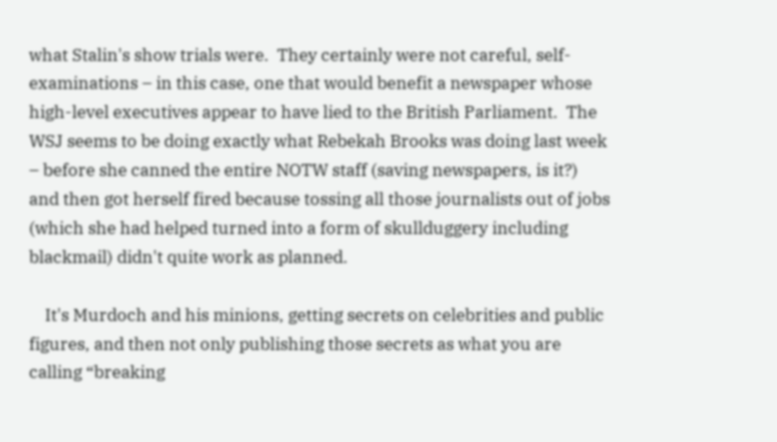what Stalin's show trials were.  They certainly were not careful, self-examinations – in this case, one that would benefit a newspaper whose high-level executives appear to have lied to the British Parliament.  The WSJ seems to be doing exactly what Rebekah Brooks was doing last week – before she canned the entire NOTW staff (saving newspapers, is it?) and then got herself fired because tossing all those journalists out of jobs (which she had helped turned into a form of skullduggery including blackmail) didn't quite work as planned.

    It's Murdoch and his minions, getting secrets on celebrities and public figures, and then not only publishing those secrets as what you are calling “breaking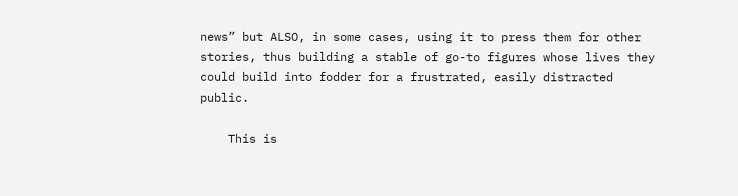news” but ALSO, in some cases, using it to press them for other stories, thus building a stable of go-to figures whose lives they could build into fodder for a frustrated, easily distracted public.

    This is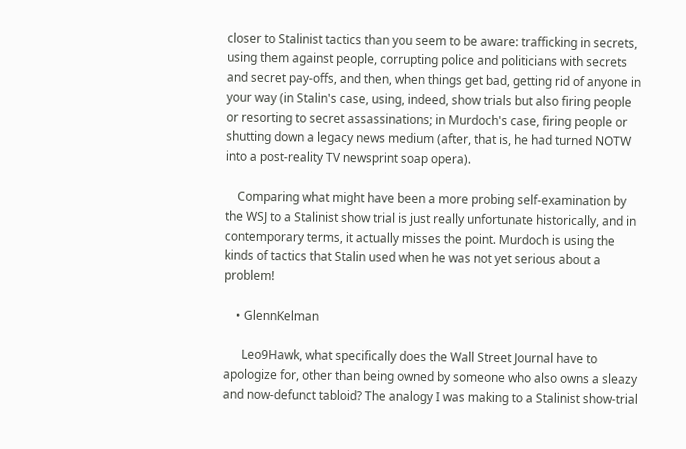closer to Stalinist tactics than you seem to be aware: trafficking in secrets, using them against people, corrupting police and politicians with secrets and secret pay-offs, and then, when things get bad, getting rid of anyone in your way (in Stalin's case, using, indeed, show trials but also firing people or resorting to secret assassinations; in Murdoch's case, firing people or shutting down a legacy news medium (after, that is, he had turned NOTW into a post-reality TV newsprint soap opera).

    Comparing what might have been a more probing self-examination by the WSJ to a Stalinist show trial is just really unfortunate historically, and in contemporary terms, it actually misses the point. Murdoch is using the kinds of tactics that Stalin used when he was not yet serious about a problem!

    • GlennKelman

      Leo9Hawk, what specifically does the Wall Street Journal have to apologize for, other than being owned by someone who also owns a sleazy and now-defunct tabloid? The analogy I was making to a Stalinist show-trial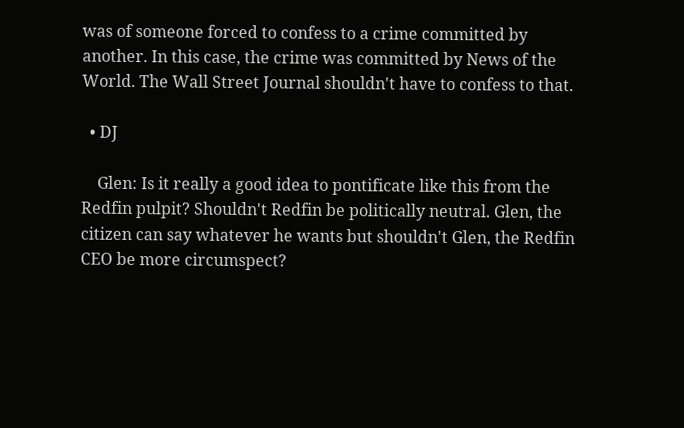was of someone forced to confess to a crime committed by another. In this case, the crime was committed by News of the World. The Wall Street Journal shouldn't have to confess to that.

  • DJ

    Glen: Is it really a good idea to pontificate like this from the Redfin pulpit? Shouldn't Redfin be politically neutral. Glen, the citizen can say whatever he wants but shouldn't Glen, the Redfin CEO be more circumspect?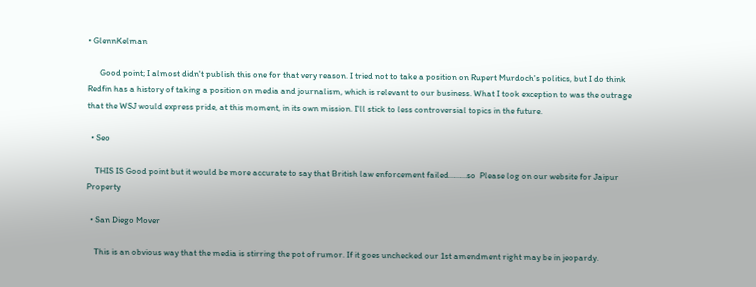• GlennKelman

      Good point; I almost didn't publish this one for that very reason. I tried not to take a position on Rupert Murdoch's politics, but I do think Redfin has a history of taking a position on media and journalism, which is relevant to our business. What I took exception to was the outrage that the WSJ would express pride, at this moment, in its own mission. I'll stick to less controversial topics in the future.

  • Seo

    THIS IS Good point but it would be more accurate to say that British law enforcement failed………so  Please log on our website for Jaipur Property

  • San Diego Mover

    This is an obvious way that the media is stirring the pot of rumor. If it goes unchecked our 1st amendment right may be in jeopardy.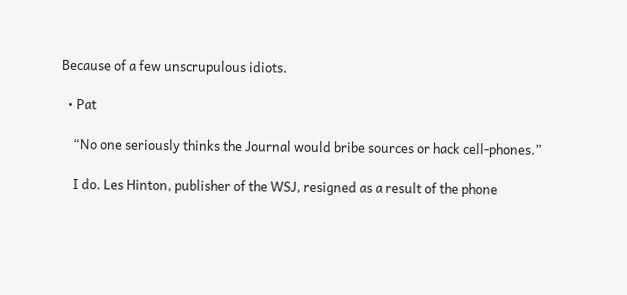Because of a few unscrupulous idiots.

  • Pat

    “No one seriously thinks the Journal would bribe sources or hack cell-phones.”

    I do. Les Hinton, publisher of the WSJ, resigned as a result of the phone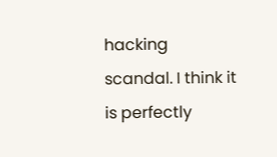hacking scandal. I think it is perfectly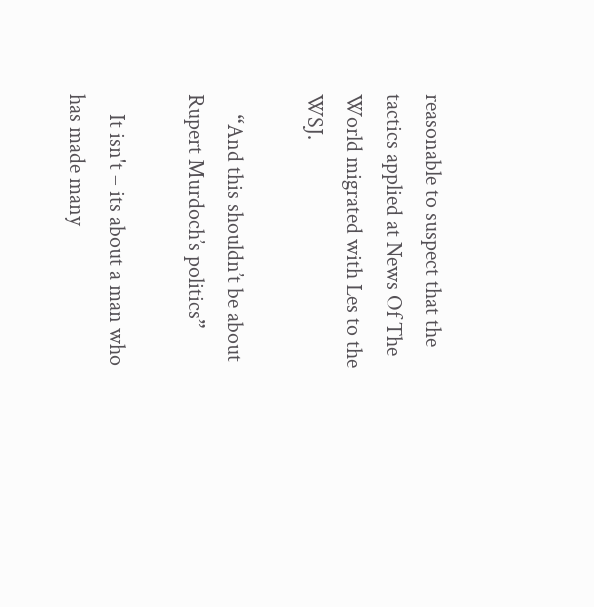reasonable to suspect that the tactics applied at News Of The World migrated with Les to the WSJ.

    “And this shouldn’t be about Rupert Murdoch’s politics”

    It isn't – its about a man who has made many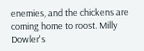enemies, and the chickens are coming home to roost. Milly Dowler's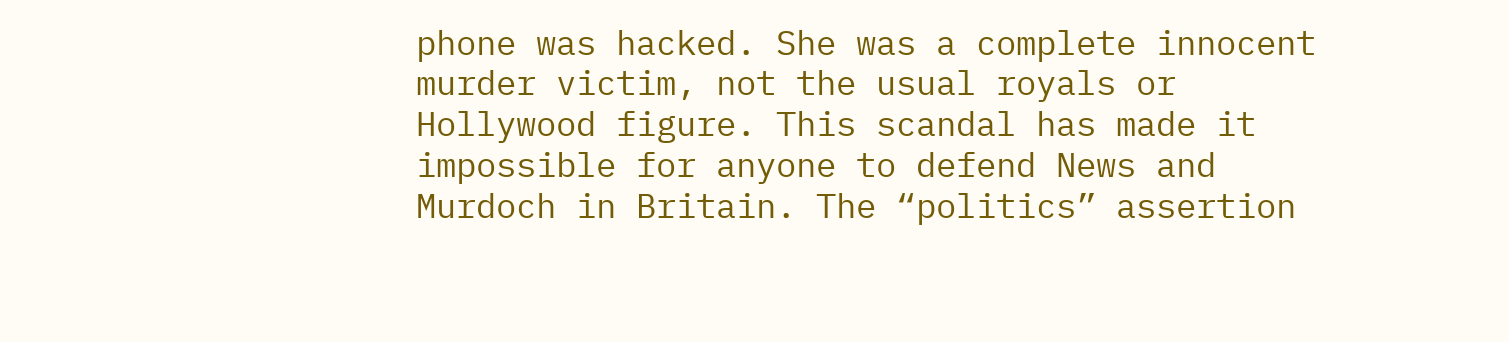phone was hacked. She was a complete innocent murder victim, not the usual royals or Hollywood figure. This scandal has made it impossible for anyone to defend News and Murdoch in Britain. The “politics” assertion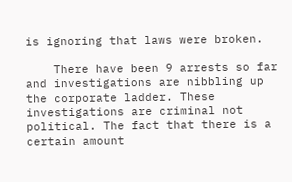is ignoring that laws were broken.

    There have been 9 arrests so far and investigations are nibbling up the corporate ladder. These investigations are criminal not political. The fact that there is a certain amount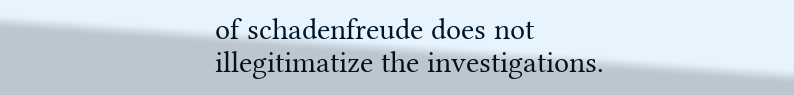of schadenfreude does not illegitimatize the investigations.